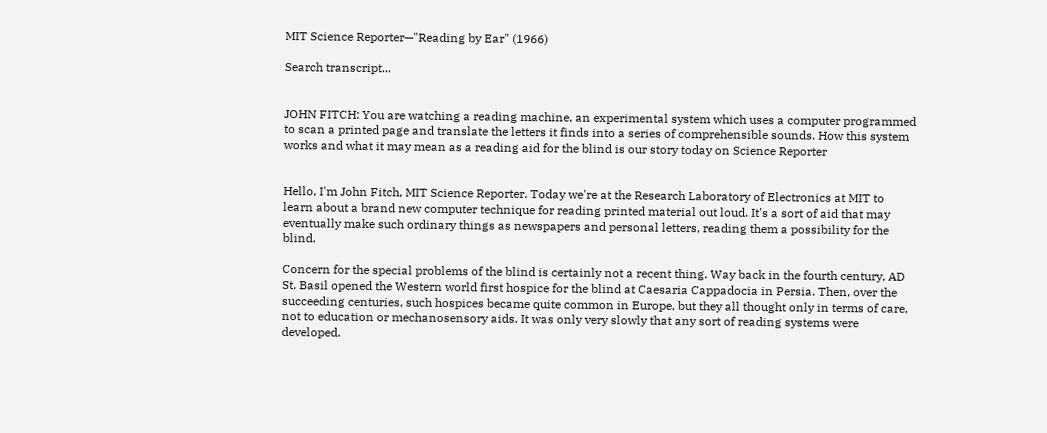MIT Science Reporter—"Reading by Ear" (1966)

Search transcript...


JOHN FITCH: You are watching a reading machine, an experimental system which uses a computer programmed to scan a printed page and translate the letters it finds into a series of comprehensible sounds. How this system works and what it may mean as a reading aid for the blind is our story today on Science Reporter


Hello, I'm John Fitch, MIT Science Reporter. Today we're at the Research Laboratory of Electronics at MIT to learn about a brand new computer technique for reading printed material out loud. It's a sort of aid that may eventually make such ordinary things as newspapers and personal letters, reading them a possibility for the blind.

Concern for the special problems of the blind is certainly not a recent thing. Way back in the fourth century, AD St. Basil opened the Western world first hospice for the blind at Caesaria Cappadocia in Persia. Then, over the succeeding centuries, such hospices became quite common in Europe, but they all thought only in terms of care, not to education or mechanosensory aids. It was only very slowly that any sort of reading systems were developed.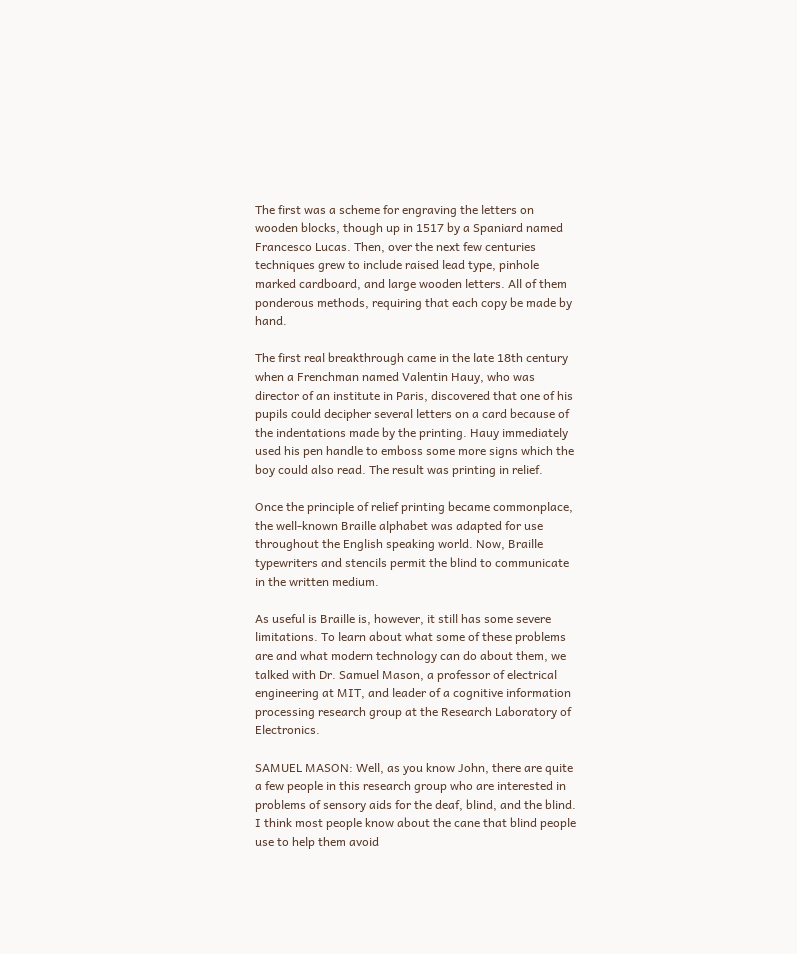The first was a scheme for engraving the letters on wooden blocks, though up in 1517 by a Spaniard named Francesco Lucas. Then, over the next few centuries techniques grew to include raised lead type, pinhole marked cardboard, and large wooden letters. All of them ponderous methods, requiring that each copy be made by hand.

The first real breakthrough came in the late 18th century when a Frenchman named Valentin Hauy, who was director of an institute in Paris, discovered that one of his pupils could decipher several letters on a card because of the indentations made by the printing. Hauy immediately used his pen handle to emboss some more signs which the boy could also read. The result was printing in relief.

Once the principle of relief printing became commonplace, the well-known Braille alphabet was adapted for use throughout the English speaking world. Now, Braille typewriters and stencils permit the blind to communicate in the written medium.

As useful is Braille is, however, it still has some severe limitations. To learn about what some of these problems are and what modern technology can do about them, we talked with Dr. Samuel Mason, a professor of electrical engineering at MIT, and leader of a cognitive information processing research group at the Research Laboratory of Electronics.

SAMUEL MASON: Well, as you know John, there are quite a few people in this research group who are interested in problems of sensory aids for the deaf, blind, and the blind. I think most people know about the cane that blind people use to help them avoid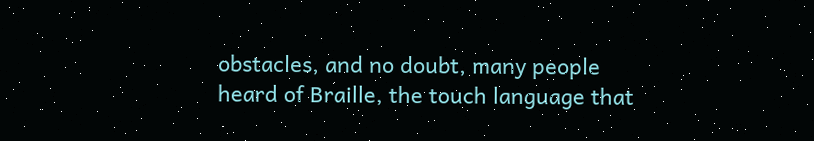obstacles, and no doubt, many people heard of Braille, the touch language that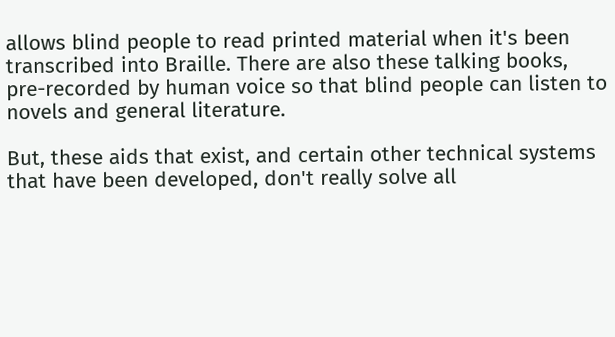allows blind people to read printed material when it's been transcribed into Braille. There are also these talking books, pre-recorded by human voice so that blind people can listen to novels and general literature.

But, these aids that exist, and certain other technical systems that have been developed, don't really solve all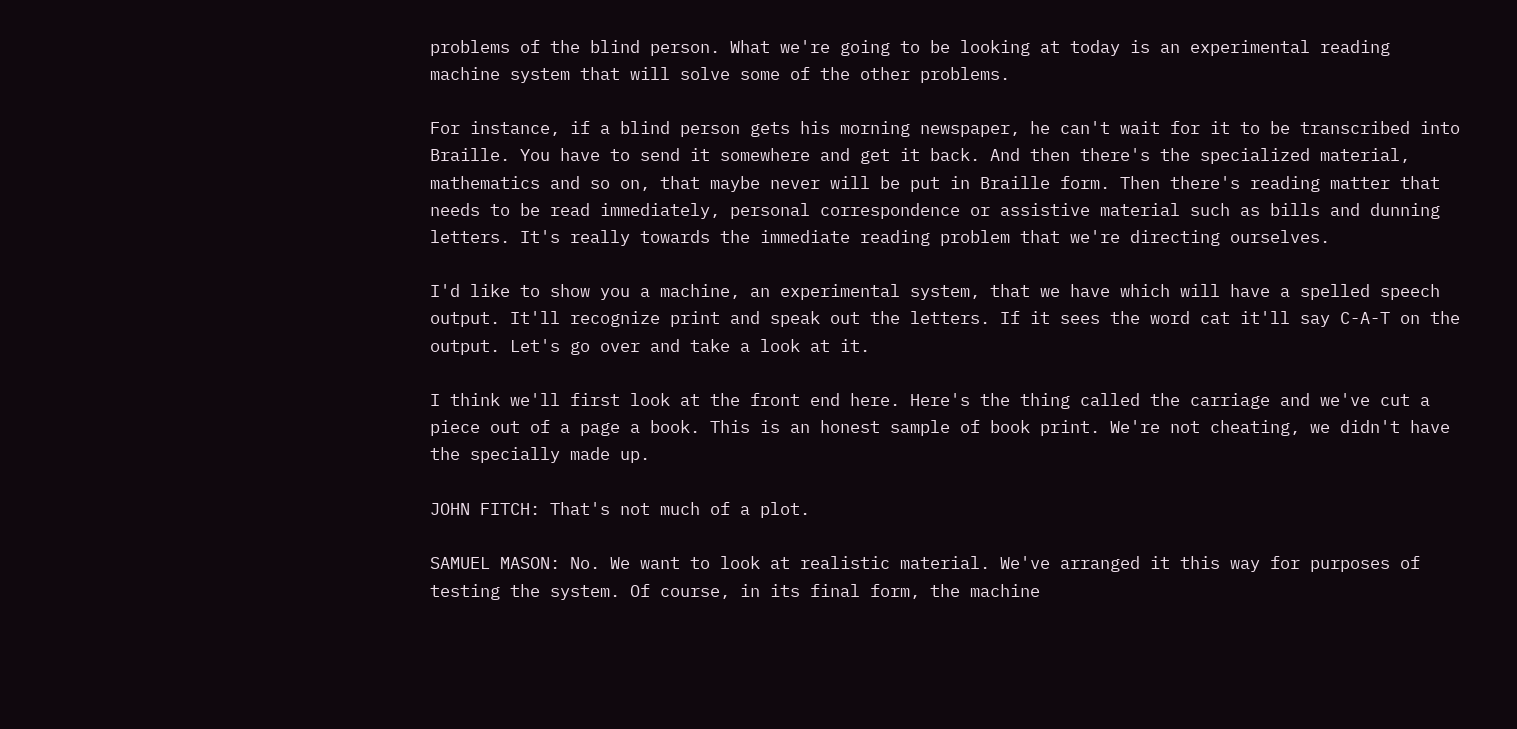problems of the blind person. What we're going to be looking at today is an experimental reading machine system that will solve some of the other problems.

For instance, if a blind person gets his morning newspaper, he can't wait for it to be transcribed into Braille. You have to send it somewhere and get it back. And then there's the specialized material, mathematics and so on, that maybe never will be put in Braille form. Then there's reading matter that needs to be read immediately, personal correspondence or assistive material such as bills and dunning letters. It's really towards the immediate reading problem that we're directing ourselves.

I'd like to show you a machine, an experimental system, that we have which will have a spelled speech output. It'll recognize print and speak out the letters. If it sees the word cat it'll say C-A-T on the output. Let's go over and take a look at it.

I think we'll first look at the front end here. Here's the thing called the carriage and we've cut a piece out of a page a book. This is an honest sample of book print. We're not cheating, we didn't have the specially made up.

JOHN FITCH: That's not much of a plot.

SAMUEL MASON: No. We want to look at realistic material. We've arranged it this way for purposes of testing the system. Of course, in its final form, the machine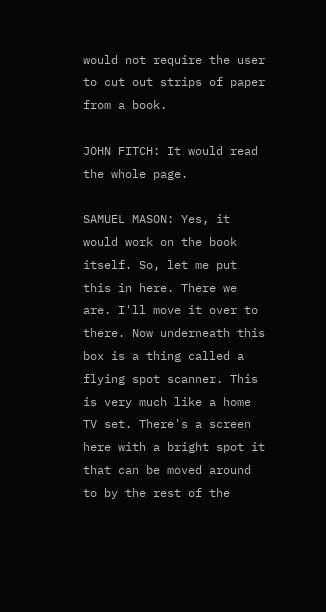would not require the user to cut out strips of paper from a book.

JOHN FITCH: It would read the whole page.

SAMUEL MASON: Yes, it would work on the book itself. So, let me put this in here. There we are. I'll move it over to there. Now underneath this box is a thing called a flying spot scanner. This is very much like a home TV set. There's a screen here with a bright spot it that can be moved around to by the rest of the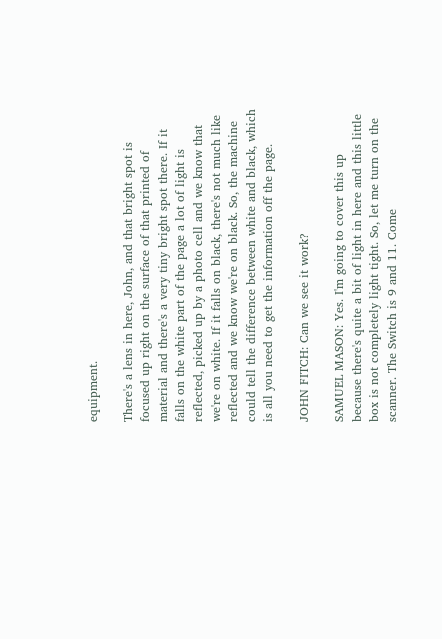equipment.

There's a lens in here, John, and that bright spot is focused up right on the surface of that printed of material and there's a very tiny bright spot there. If it falls on the white part of the page a lot of light is reflected, picked up by a photo cell and we know that we're on white. If it falls on black, there's not much like reflected and we know we're on black. So, the machine could tell the difference between white and black, which is all you need to get the information off the page.

JOHN FITCH: Can we see it work?

SAMUEL MASON: Yes. I'm going to cover this up because there's quite a bit of light in here and this little box is not completely light tight. So, let me turn on the scanner. The Switch is 9 and 11. Come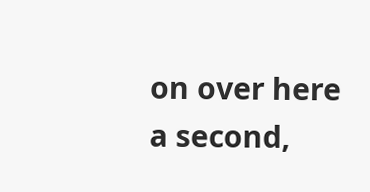on over here a second,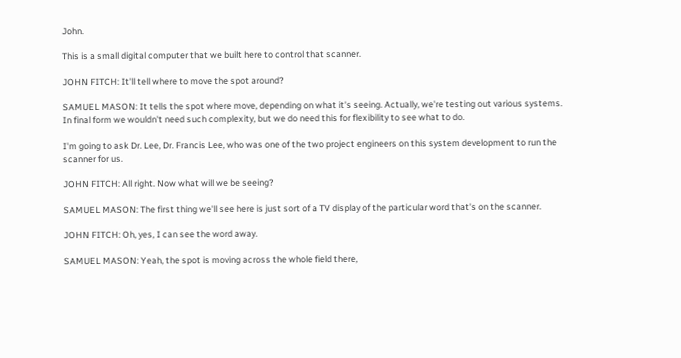John.

This is a small digital computer that we built here to control that scanner.

JOHN FITCH: It'll tell where to move the spot around?

SAMUEL MASON: It tells the spot where move, depending on what it's seeing. Actually, we're testing out various systems. In final form we wouldn't need such complexity, but we do need this for flexibility to see what to do.

I'm going to ask Dr. Lee, Dr. Francis Lee, who was one of the two project engineers on this system development to run the scanner for us.

JOHN FITCH: All right. Now what will we be seeing?

SAMUEL MASON: The first thing we'll see here is just sort of a TV display of the particular word that's on the scanner.

JOHN FITCH: Oh, yes, I can see the word away.

SAMUEL MASON: Yeah, the spot is moving across the whole field there,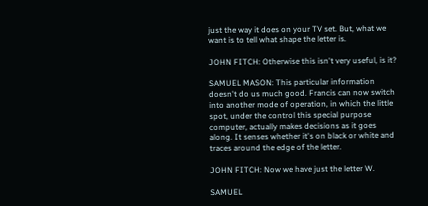just the way it does on your TV set. But, what we want is to tell what shape the letter is.

JOHN FITCH: Otherwise this isn't very useful, is it?

SAMUEL MASON: This particular information doesn't do us much good. Francis can now switch into another mode of operation, in which the little spot, under the control this special purpose computer, actually makes decisions as it goes along. It senses whether it's on black or white and traces around the edge of the letter.

JOHN FITCH: Now we have just the letter W.

SAMUEL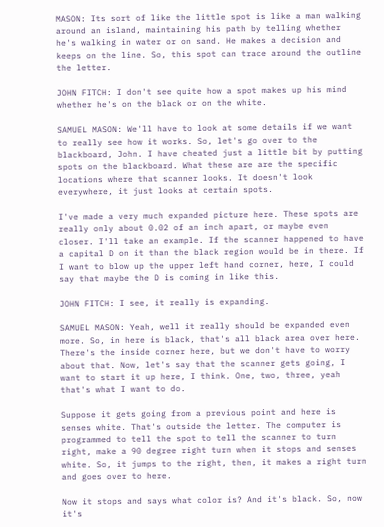MASON: Its sort of like the little spot is like a man walking around an island, maintaining his path by telling whether he's walking in water or on sand. He makes a decision and keeps on the line. So, this spot can trace around the outline the letter.

JOHN FITCH: I don't see quite how a spot makes up his mind whether he's on the black or on the white.

SAMUEL MASON: We'll have to look at some details if we want to really see how it works. So, let's go over to the blackboard, John. I have cheated just a little bit by putting spots on the blackboard. What these are are the specific locations where that scanner looks. It doesn't look everywhere, it just looks at certain spots.

I've made a very much expanded picture here. These spots are really only about 0.02 of an inch apart, or maybe even closer. I'll take an example. If the scanner happened to have a capital D on it than the black region would be in there. If I want to blow up the upper left hand corner, here, I could say that maybe the D is coming in like this.

JOHN FITCH: I see, it really is expanding.

SAMUEL MASON: Yeah, well it really should be expanded even more. So, in here is black, that's all black area over here. There's the inside corner here, but we don't have to worry about that. Now, let's say that the scanner gets going, I want to start it up here, I think. One, two, three, yeah that's what I want to do.

Suppose it gets going from a previous point and here is senses white. That's outside the letter. The computer is programmed to tell the spot to tell the scanner to turn right, make a 90 degree right turn when it stops and senses white. So, it jumps to the right, then, it makes a right turn and goes over to here.

Now it stops and says what color is? And it's black. So, now it's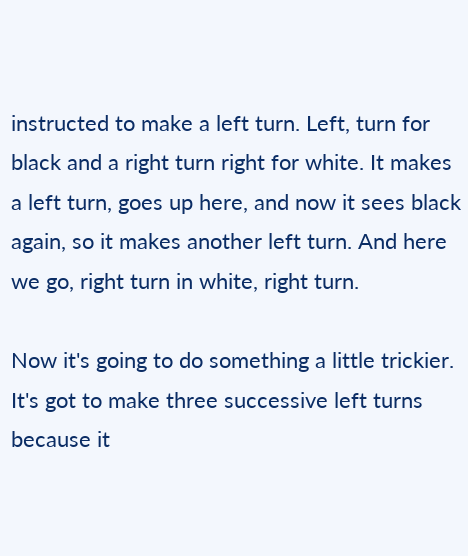instructed to make a left turn. Left, turn for black and a right turn right for white. It makes a left turn, goes up here, and now it sees black again, so it makes another left turn. And here we go, right turn in white, right turn.

Now it's going to do something a little trickier. It's got to make three successive left turns because it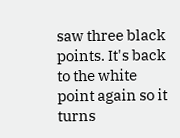saw three black points. It's back to the white point again so it turns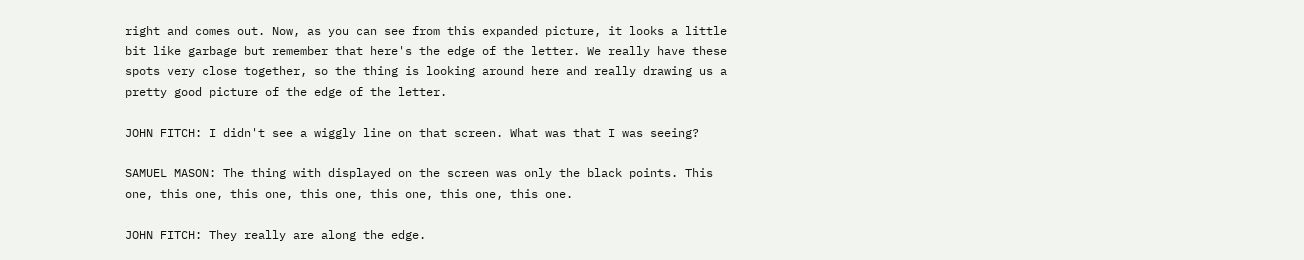right and comes out. Now, as you can see from this expanded picture, it looks a little bit like garbage but remember that here's the edge of the letter. We really have these spots very close together, so the thing is looking around here and really drawing us a pretty good picture of the edge of the letter.

JOHN FITCH: I didn't see a wiggly line on that screen. What was that I was seeing?

SAMUEL MASON: The thing with displayed on the screen was only the black points. This one, this one, this one, this one, this one, this one, this one.

JOHN FITCH: They really are along the edge.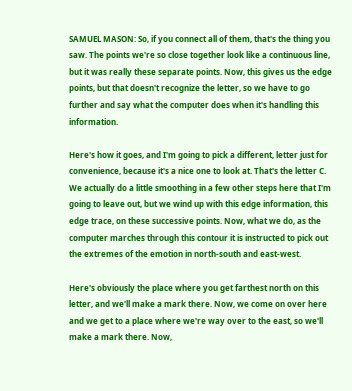SAMUEL MASON: So, if you connect all of them, that's the thing you saw. The points we're so close together look like a continuous line, but it was really these separate points. Now, this gives us the edge points, but that doesn't recognize the letter, so we have to go further and say what the computer does when it's handling this information.

Here's how it goes, and I'm going to pick a different, letter just for convenience, because it's a nice one to look at. That's the letter C. We actually do a little smoothing in a few other steps here that I'm going to leave out, but we wind up with this edge information, this edge trace, on these successive points. Now, what we do, as the computer marches through this contour it is instructed to pick out the extremes of the emotion in north-south and east-west.

Here's obviously the place where you get farthest north on this letter, and we'll make a mark there. Now, we come on over here and we get to a place where we're way over to the east, so we'll make a mark there. Now,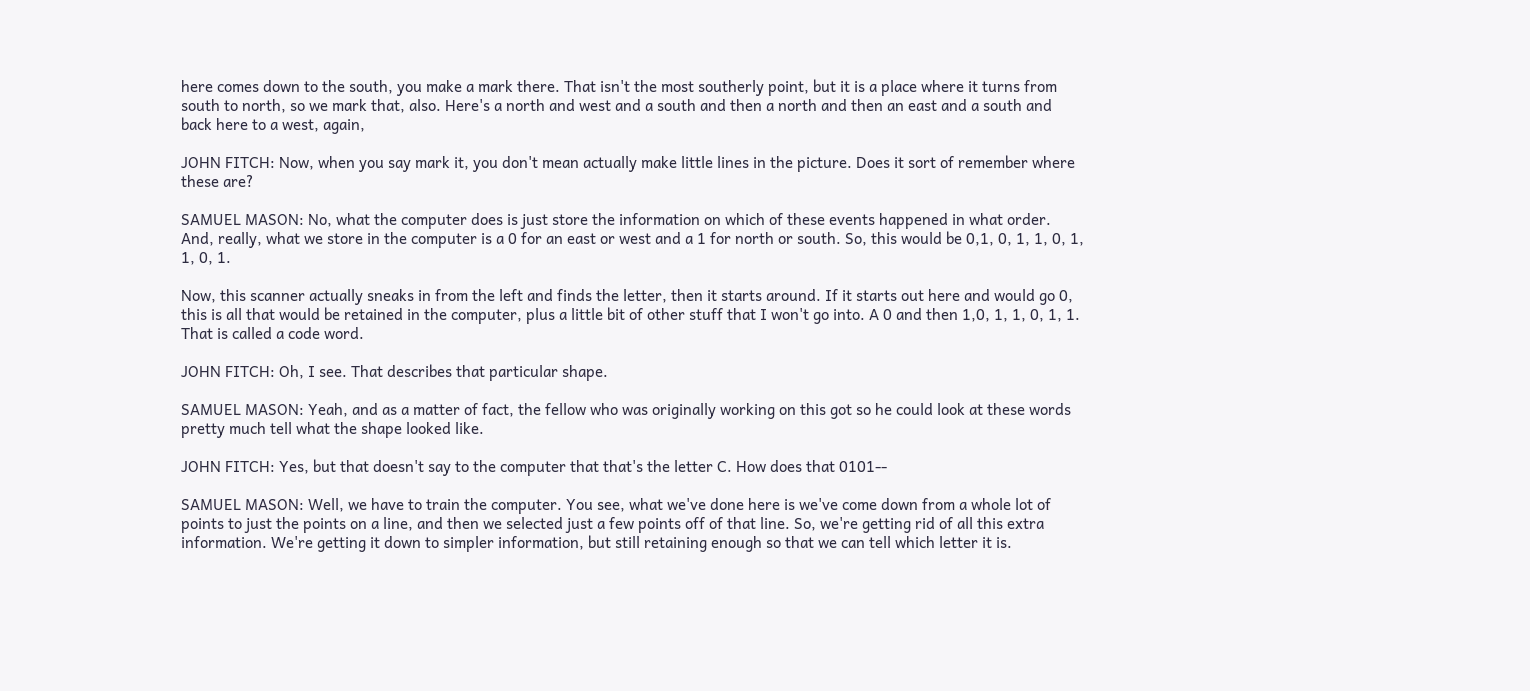here comes down to the south, you make a mark there. That isn't the most southerly point, but it is a place where it turns from south to north, so we mark that, also. Here's a north and west and a south and then a north and then an east and a south and back here to a west, again,

JOHN FITCH: Now, when you say mark it, you don't mean actually make little lines in the picture. Does it sort of remember where these are?

SAMUEL MASON: No, what the computer does is just store the information on which of these events happened in what order. And, really, what we store in the computer is a 0 for an east or west and a 1 for north or south. So, this would be 0,1, 0, 1, 1, 0, 1, 1, 0, 1.

Now, this scanner actually sneaks in from the left and finds the letter, then it starts around. If it starts out here and would go 0, this is all that would be retained in the computer, plus a little bit of other stuff that I won't go into. A 0 and then 1,0, 1, 1, 0, 1, 1. That is called a code word.

JOHN FITCH: Oh, I see. That describes that particular shape.

SAMUEL MASON: Yeah, and as a matter of fact, the fellow who was originally working on this got so he could look at these words pretty much tell what the shape looked like.

JOHN FITCH: Yes, but that doesn't say to the computer that that's the letter C. How does that 0101--

SAMUEL MASON: Well, we have to train the computer. You see, what we've done here is we've come down from a whole lot of points to just the points on a line, and then we selected just a few points off of that line. So, we're getting rid of all this extra information. We're getting it down to simpler information, but still retaining enough so that we can tell which letter it is.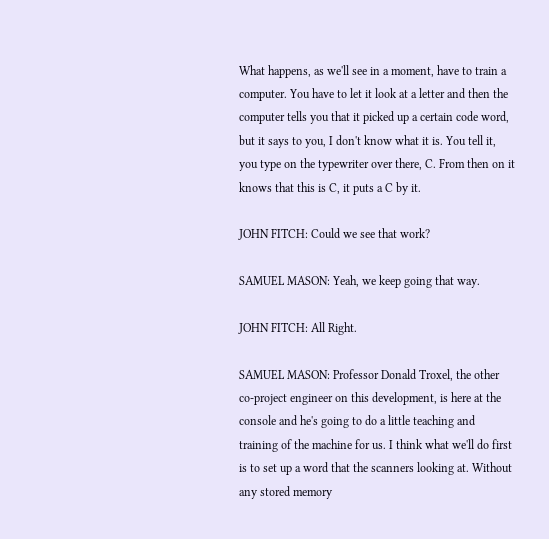What happens, as we'll see in a moment, have to train a computer. You have to let it look at a letter and then the computer tells you that it picked up a certain code word, but it says to you, I don't know what it is. You tell it, you type on the typewriter over there, C. From then on it knows that this is C, it puts a C by it.

JOHN FITCH: Could we see that work?

SAMUEL MASON: Yeah, we keep going that way.

JOHN FITCH: All Right.

SAMUEL MASON: Professor Donald Troxel, the other co-project engineer on this development, is here at the console and he's going to do a little teaching and training of the machine for us. I think what we'll do first is to set up a word that the scanners looking at. Without any stored memory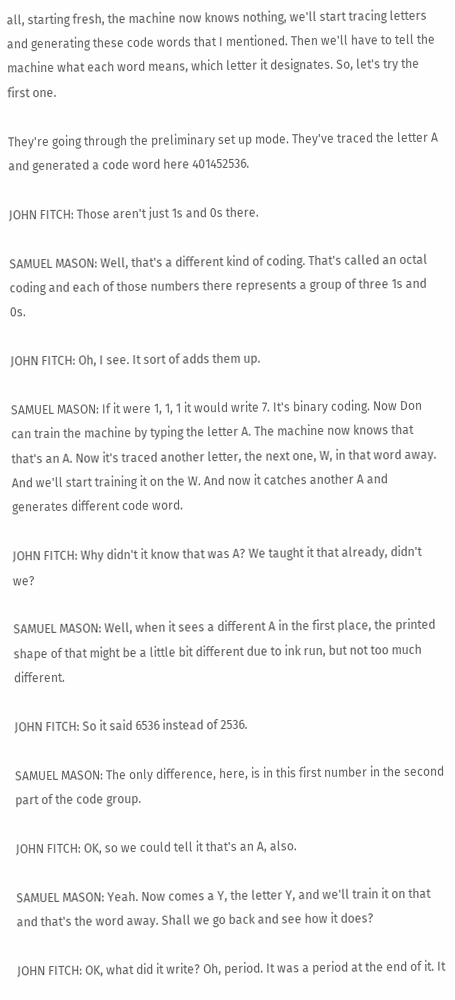all, starting fresh, the machine now knows nothing, we'll start tracing letters and generating these code words that I mentioned. Then we'll have to tell the machine what each word means, which letter it designates. So, let's try the first one.

They're going through the preliminary set up mode. They've traced the letter A and generated a code word here 401452536.

JOHN FITCH: Those aren't just 1s and 0s there.

SAMUEL MASON: Well, that's a different kind of coding. That's called an octal coding and each of those numbers there represents a group of three 1s and 0s.

JOHN FITCH: Oh, I see. It sort of adds them up.

SAMUEL MASON: If it were 1, 1, 1 it would write 7. It's binary coding. Now Don can train the machine by typing the letter A. The machine now knows that that's an A. Now it's traced another letter, the next one, W, in that word away. And we'll start training it on the W. And now it catches another A and generates different code word.

JOHN FITCH: Why didn't it know that was A? We taught it that already, didn't we?

SAMUEL MASON: Well, when it sees a different A in the first place, the printed shape of that might be a little bit different due to ink run, but not too much different.

JOHN FITCH: So it said 6536 instead of 2536.

SAMUEL MASON: The only difference, here, is in this first number in the second part of the code group.

JOHN FITCH: OK, so we could tell it that's an A, also.

SAMUEL MASON: Yeah. Now comes a Y, the letter Y, and we'll train it on that and that's the word away. Shall we go back and see how it does?

JOHN FITCH: OK, what did it write? Oh, period. It was a period at the end of it. It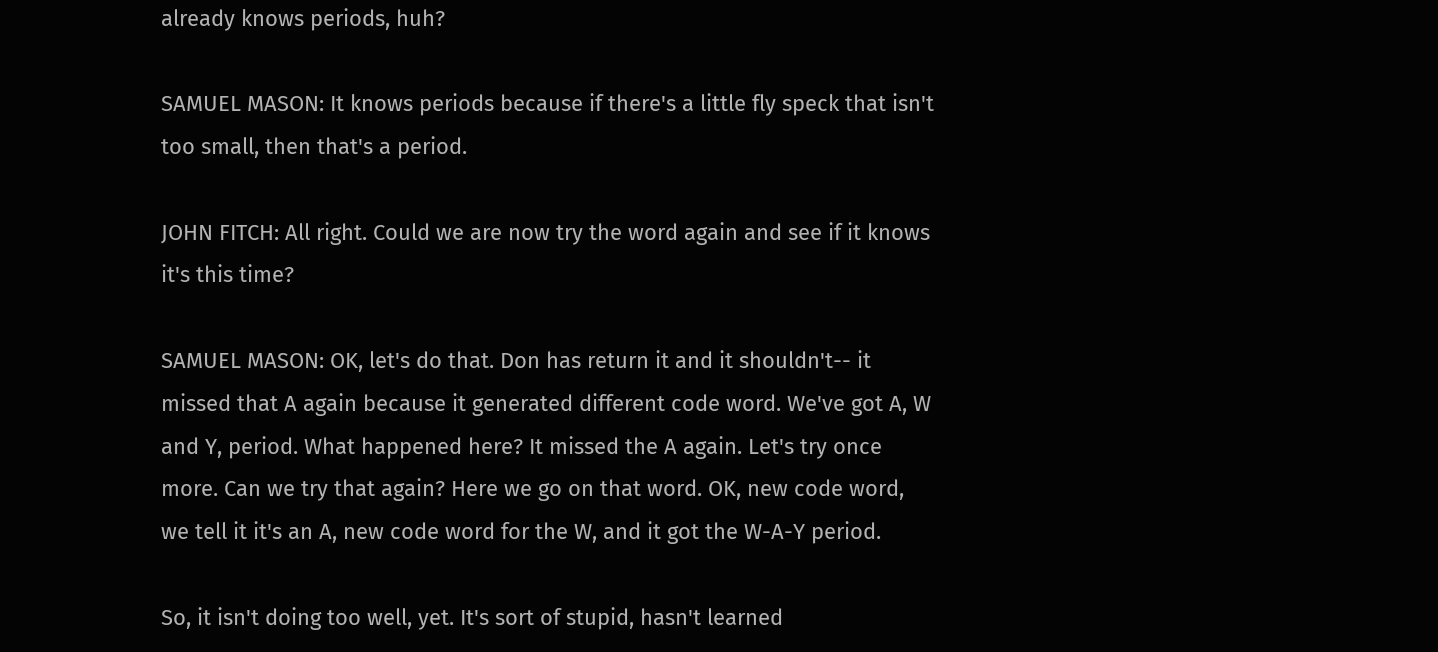already knows periods, huh?

SAMUEL MASON: It knows periods because if there's a little fly speck that isn't too small, then that's a period.

JOHN FITCH: All right. Could we are now try the word again and see if it knows it's this time?

SAMUEL MASON: OK, let's do that. Don has return it and it shouldn't-- it missed that A again because it generated different code word. We've got A, W and Y, period. What happened here? It missed the A again. Let's try once more. Can we try that again? Here we go on that word. OK, new code word, we tell it it's an A, new code word for the W, and it got the W-A-Y period.

So, it isn't doing too well, yet. It's sort of stupid, hasn't learned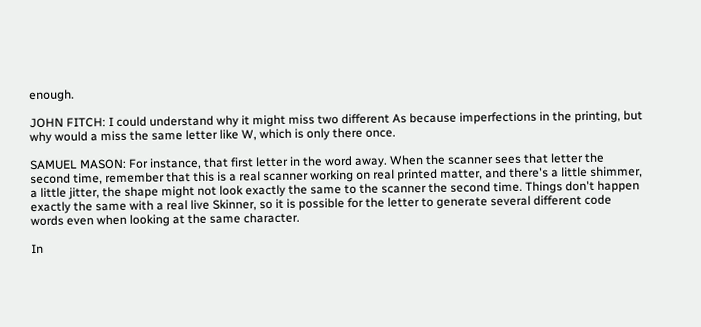enough.

JOHN FITCH: I could understand why it might miss two different As because imperfections in the printing, but why would a miss the same letter like W, which is only there once.

SAMUEL MASON: For instance, that first letter in the word away. When the scanner sees that letter the second time, remember that this is a real scanner working on real printed matter, and there's a little shimmer, a little jitter, the shape might not look exactly the same to the scanner the second time. Things don't happen exactly the same with a real live Skinner, so it is possible for the letter to generate several different code words even when looking at the same character.

In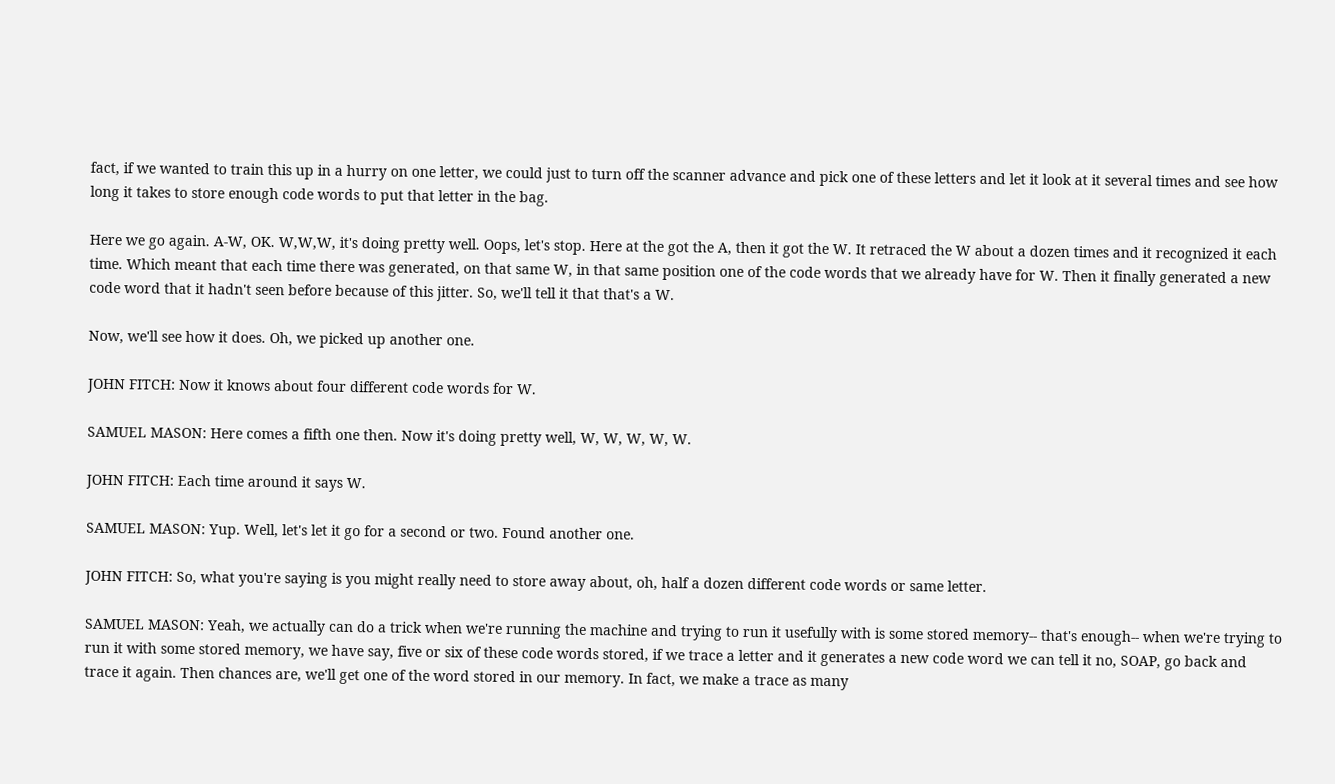fact, if we wanted to train this up in a hurry on one letter, we could just to turn off the scanner advance and pick one of these letters and let it look at it several times and see how long it takes to store enough code words to put that letter in the bag.

Here we go again. A-W, OK. W,W,W, it's doing pretty well. Oops, let's stop. Here at the got the A, then it got the W. It retraced the W about a dozen times and it recognized it each time. Which meant that each time there was generated, on that same W, in that same position one of the code words that we already have for W. Then it finally generated a new code word that it hadn't seen before because of this jitter. So, we'll tell it that that's a W.

Now, we'll see how it does. Oh, we picked up another one.

JOHN FITCH: Now it knows about four different code words for W.

SAMUEL MASON: Here comes a fifth one then. Now it's doing pretty well, W, W, W, W, W.

JOHN FITCH: Each time around it says W.

SAMUEL MASON: Yup. Well, let's let it go for a second or two. Found another one.

JOHN FITCH: So, what you're saying is you might really need to store away about, oh, half a dozen different code words or same letter.

SAMUEL MASON: Yeah, we actually can do a trick when we're running the machine and trying to run it usefully with is some stored memory-- that's enough-- when we're trying to run it with some stored memory, we have say, five or six of these code words stored, if we trace a letter and it generates a new code word we can tell it no, SOAP, go back and trace it again. Then chances are, we'll get one of the word stored in our memory. In fact, we make a trace as many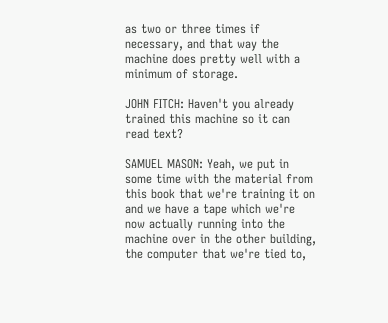as two or three times if necessary, and that way the machine does pretty well with a minimum of storage.

JOHN FITCH: Haven't you already trained this machine so it can read text?

SAMUEL MASON: Yeah, we put in some time with the material from this book that we're training it on and we have a tape which we're now actually running into the machine over in the other building, the computer that we're tied to,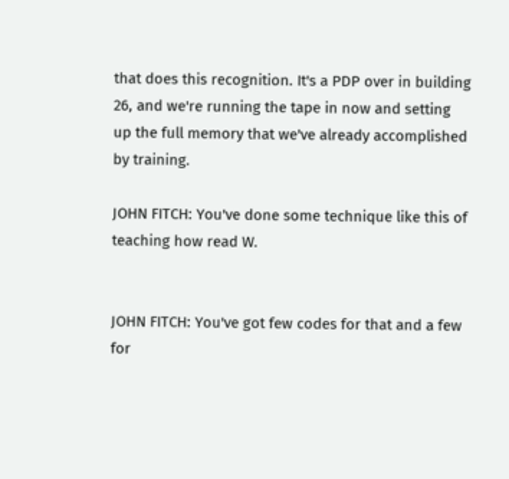that does this recognition. It's a PDP over in building 26, and we're running the tape in now and setting up the full memory that we've already accomplished by training.

JOHN FITCH: You've done some technique like this of teaching how read W.


JOHN FITCH: You've got few codes for that and a few for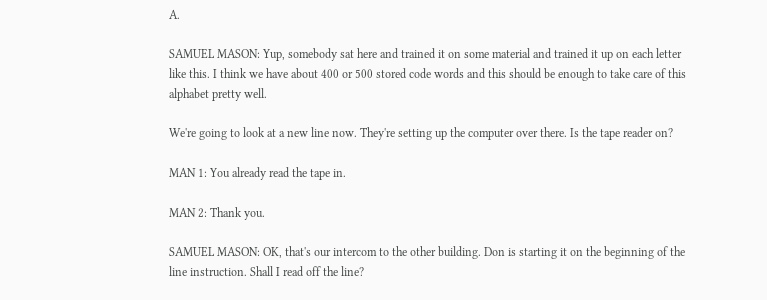A.

SAMUEL MASON: Yup, somebody sat here and trained it on some material and trained it up on each letter like this. I think we have about 400 or 500 stored code words and this should be enough to take care of this alphabet pretty well.

We're going to look at a new line now. They're setting up the computer over there. Is the tape reader on?

MAN 1: You already read the tape in.

MAN 2: Thank you.

SAMUEL MASON: OK, that's our intercom to the other building. Don is starting it on the beginning of the line instruction. Shall I read off the line?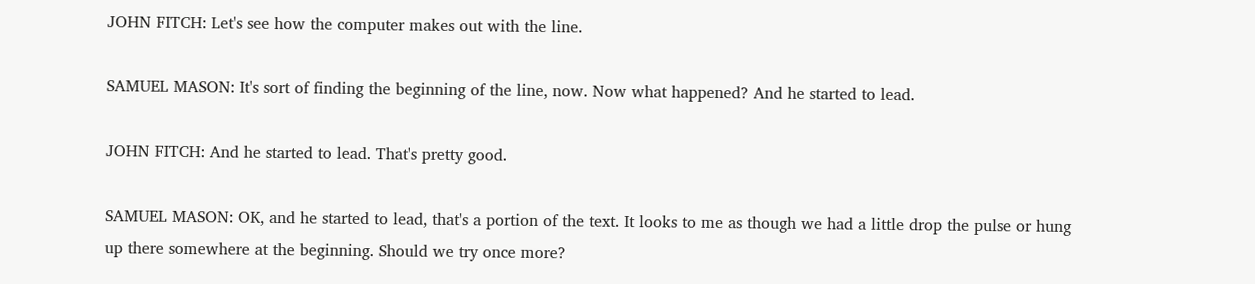JOHN FITCH: Let's see how the computer makes out with the line.

SAMUEL MASON: It's sort of finding the beginning of the line, now. Now what happened? And he started to lead.

JOHN FITCH: And he started to lead. That's pretty good.

SAMUEL MASON: OK, and he started to lead, that's a portion of the text. It looks to me as though we had a little drop the pulse or hung up there somewhere at the beginning. Should we try once more?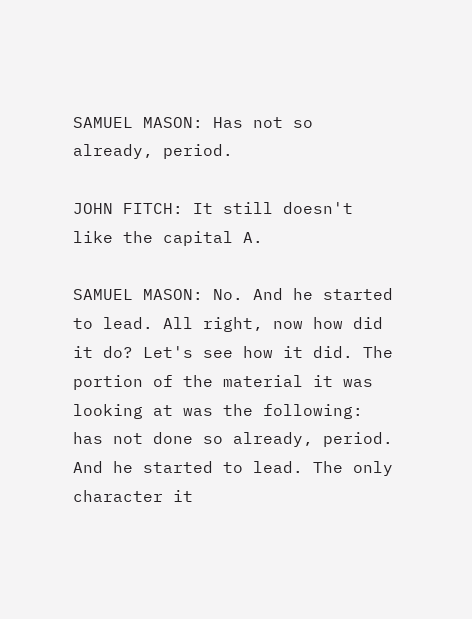SAMUEL MASON: Has not so already, period.

JOHN FITCH: It still doesn't like the capital A.

SAMUEL MASON: No. And he started to lead. All right, now how did it do? Let's see how it did. The portion of the material it was looking at was the following: has not done so already, period. And he started to lead. The only character it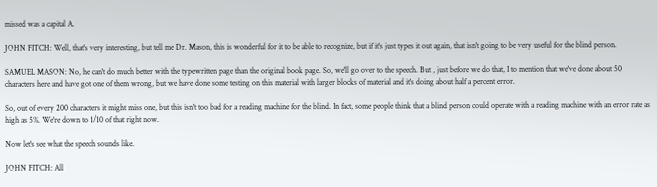missed was a capital A.

JOHN FITCH: Well, that's very interesting, but tell me Dr. Mason, this is wonderful for it to be able to recognize, but if it's just types it out again, that isn't going to be very useful for the blind person.

SAMUEL MASON: No, he can't do much better with the typewritten page than the original book page. So, we'll go over to the speech. But , just before we do that, I to mention that we've done about 50 characters here and have got one of them wrong, but we have done some testing on this material with larger blocks of material and it's doing about half a percent error.

So, out of every 200 characters it might miss one, but this isn't too bad for a reading machine for the blind. In fact, some people think that a blind person could operate with a reading machine with an error rate as high as 5%. We're down to 1/10 of that right now.

Now let's see what the speech sounds like.

JOHN FITCH: All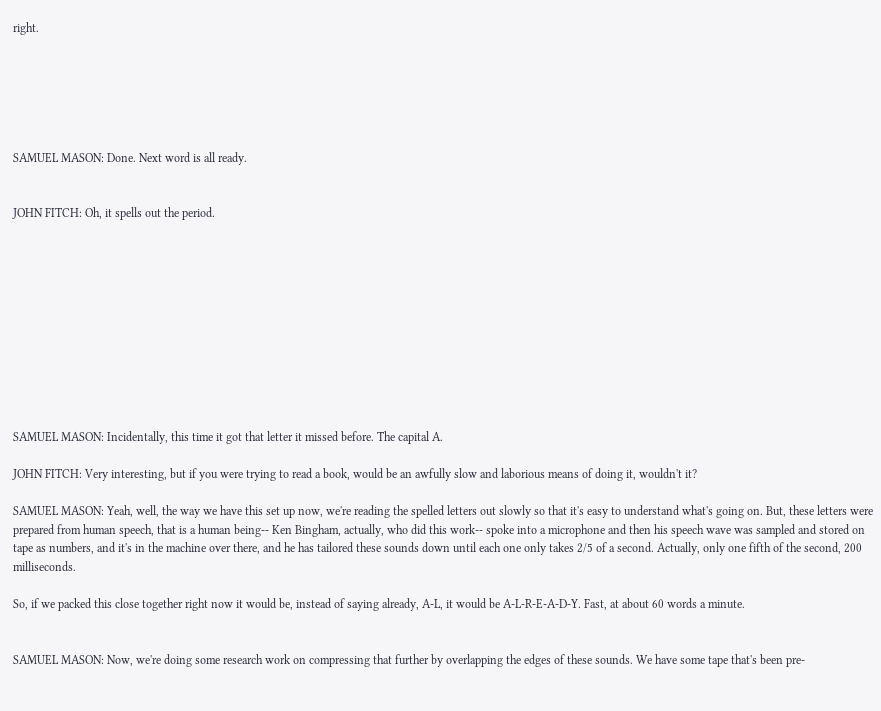right.






SAMUEL MASON: Done. Next word is all ready.


JOHN FITCH: Oh, it spells out the period.











SAMUEL MASON: Incidentally, this time it got that letter it missed before. The capital A.

JOHN FITCH: Very interesting, but if you were trying to read a book, would be an awfully slow and laborious means of doing it, wouldn't it?

SAMUEL MASON: Yeah, well, the way we have this set up now, we're reading the spelled letters out slowly so that it's easy to understand what's going on. But, these letters were prepared from human speech, that is a human being-- Ken Bingham, actually, who did this work-- spoke into a microphone and then his speech wave was sampled and stored on tape as numbers, and it's in the machine over there, and he has tailored these sounds down until each one only takes 2/5 of a second. Actually, only one fifth of the second, 200 milliseconds.

So, if we packed this close together right now it would be, instead of saying already, A-L, it would be A-L-R-E-A-D-Y. Fast, at about 60 words a minute.


SAMUEL MASON: Now, we're doing some research work on compressing that further by overlapping the edges of these sounds. We have some tape that's been pre-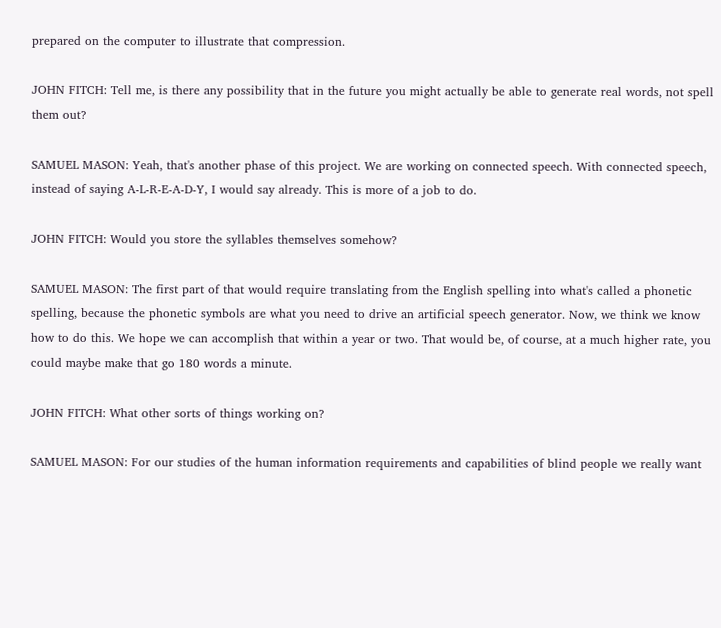prepared on the computer to illustrate that compression.

JOHN FITCH: Tell me, is there any possibility that in the future you might actually be able to generate real words, not spell them out?

SAMUEL MASON: Yeah, that's another phase of this project. We are working on connected speech. With connected speech, instead of saying A-L-R-E-A-D-Y, I would say already. This is more of a job to do.

JOHN FITCH: Would you store the syllables themselves somehow?

SAMUEL MASON: The first part of that would require translating from the English spelling into what's called a phonetic spelling, because the phonetic symbols are what you need to drive an artificial speech generator. Now, we think we know how to do this. We hope we can accomplish that within a year or two. That would be, of course, at a much higher rate, you could maybe make that go 180 words a minute.

JOHN FITCH: What other sorts of things working on?

SAMUEL MASON: For our studies of the human information requirements and capabilities of blind people we really want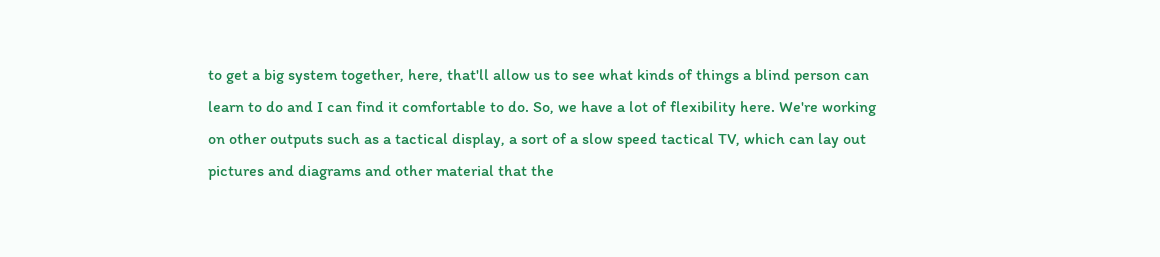to get a big system together, here, that'll allow us to see what kinds of things a blind person can learn to do and I can find it comfortable to do. So, we have a lot of flexibility here. We're working on other outputs such as a tactical display, a sort of a slow speed tactical TV, which can lay out pictures and diagrams and other material that the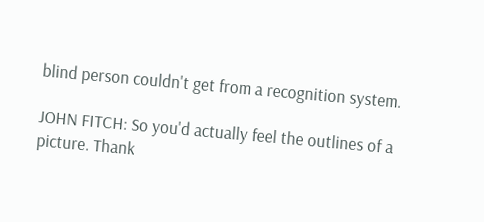blind person couldn't get from a recognition system.

JOHN FITCH: So you'd actually feel the outlines of a picture. Thank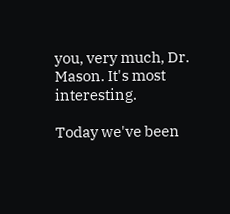you, very much, Dr. Mason. It's most interesting.

Today we've been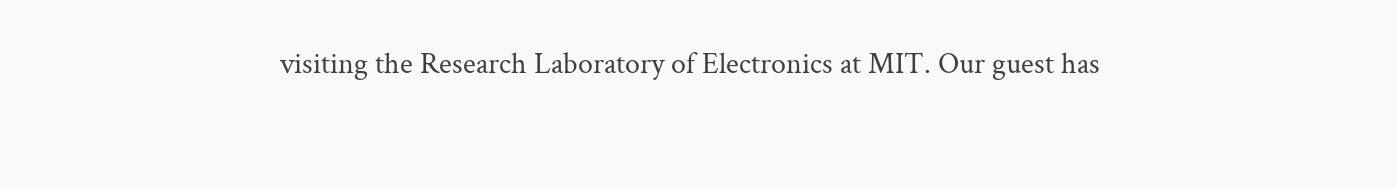visiting the Research Laboratory of Electronics at MIT. Our guest has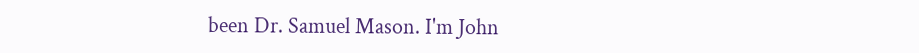been Dr. Samuel Mason. I'm John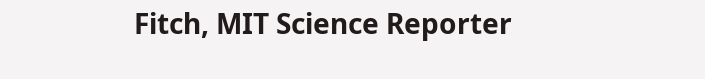Fitch, MIT Science Reporter